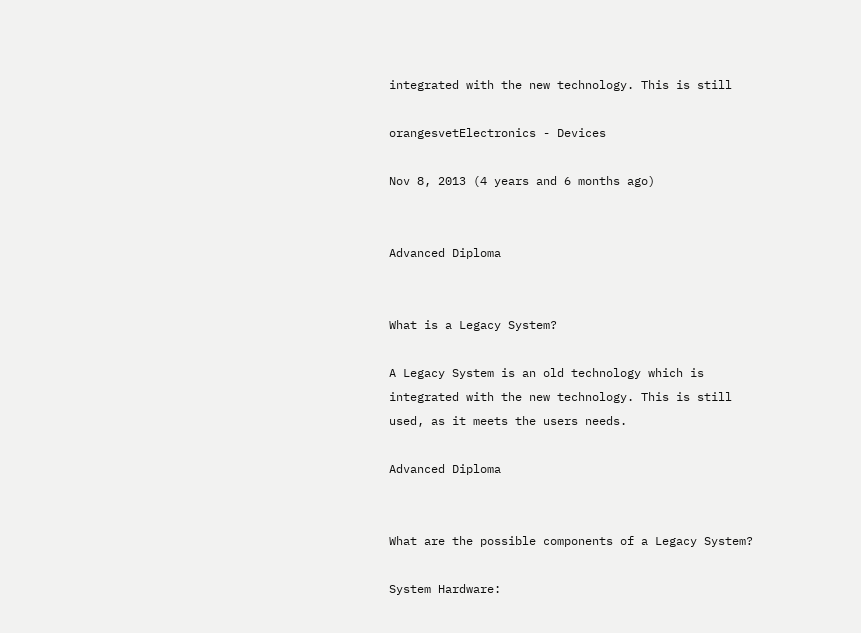integrated with the new technology. This is still

orangesvetElectronics - Devices

Nov 8, 2013 (4 years and 6 months ago)


Advanced Diploma


What is a Legacy System?

A Legacy System is an old technology which is
integrated with the new technology. This is still
used, as it meets the users needs.

Advanced Diploma


What are the possible components of a Legacy System?

System Hardware: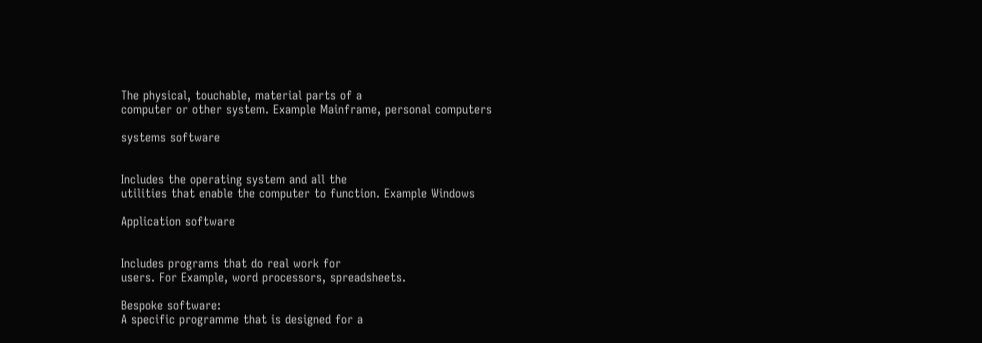The physical, touchable, material parts of a
computer or other system. Example Mainframe, personal computers

systems software


Includes the operating system and all the
utilities that enable the computer to function. Example Windows

Application software


Includes programs that do real work for
users. For Example, word processors, spreadsheets.

Bespoke software:
A specific programme that is designed for a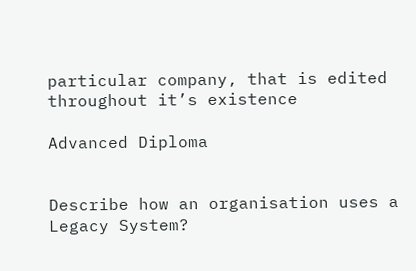particular company, that is edited throughout it’s existence

Advanced Diploma


Describe how an organisation uses a Legacy System?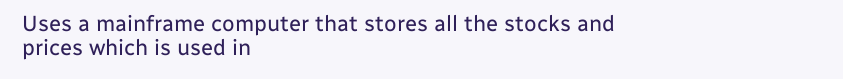Uses a mainframe computer that stores all the stocks and
prices which is used in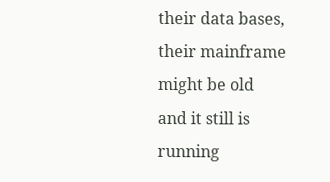their data bases, their mainframe might be old
and it still is running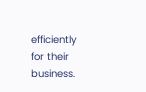efficiently for their business.